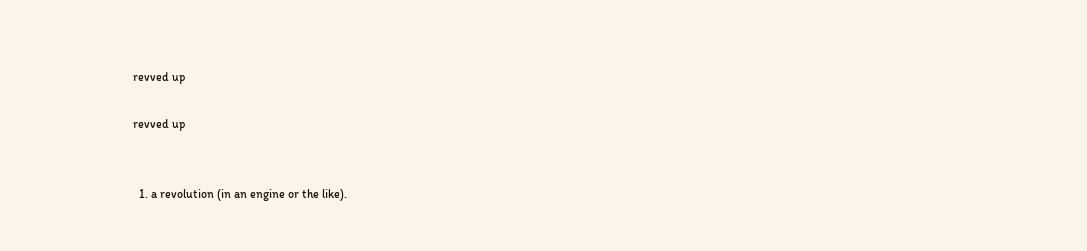revved up

revved up


  1. a revolution (in an engine or the like).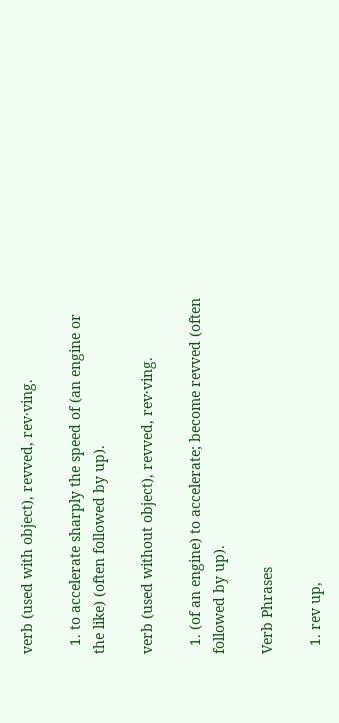verb (used with object), revved, rev·ving.

  1. to accelerate sharply the speed of (an engine or the like) (often followed by up).

verb (used without object), revved, rev·ving.

  1. (of an engine) to accelerate; become revved (often followed by up).

Verb Phrases

  1. rev up,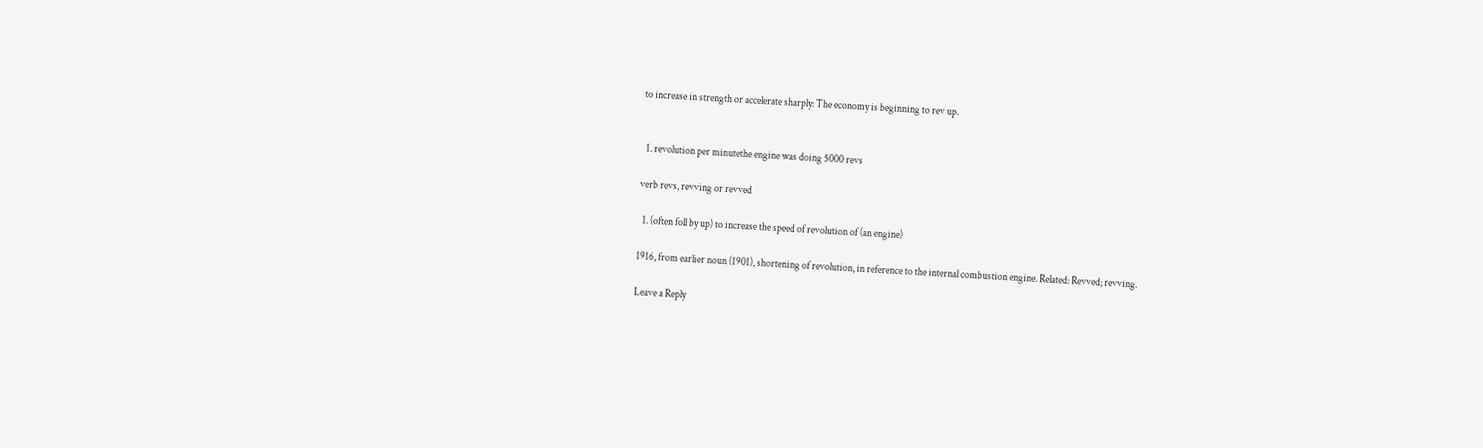to increase in strength or accelerate sharply: The economy is beginning to rev up.


  1. revolution per minutethe engine was doing 5000 revs

verb revs, revving or revved

  1. (often foll by up) to increase the speed of revolution of (an engine)

1916, from earlier noun (1901), shortening of revolution, in reference to the internal combustion engine. Related: Revved; revving.

Leave a Reply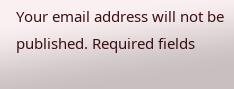Your email address will not be published. Required fields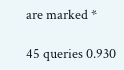are marked *

45 queries 0.930